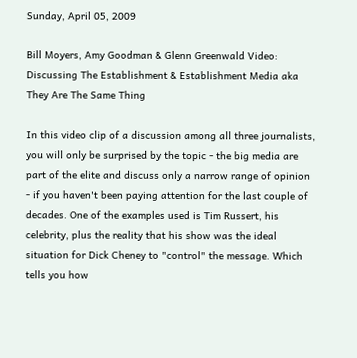Sunday, April 05, 2009

Bill Moyers, Amy Goodman & Glenn Greenwald Video: Discussing The Establishment & Establishment Media aka They Are The Same Thing

In this video clip of a discussion among all three journalists, you will only be surprised by the topic - the big media are part of the elite and discuss only a narrow range of opinion - if you haven't been paying attention for the last couple of decades. One of the examples used is Tim Russert, his celebrity, plus the reality that his show was the ideal situation for Dick Cheney to "control" the message. Which tells you how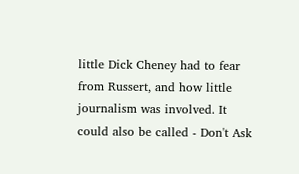little Dick Cheney had to fear from Russert, and how little journalism was involved. It could also be called - Don't Ask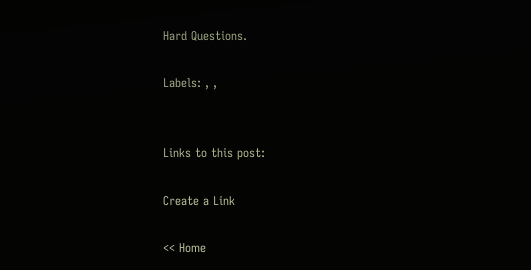Hard Questions.

Labels: , ,


Links to this post:

Create a Link

<< Home